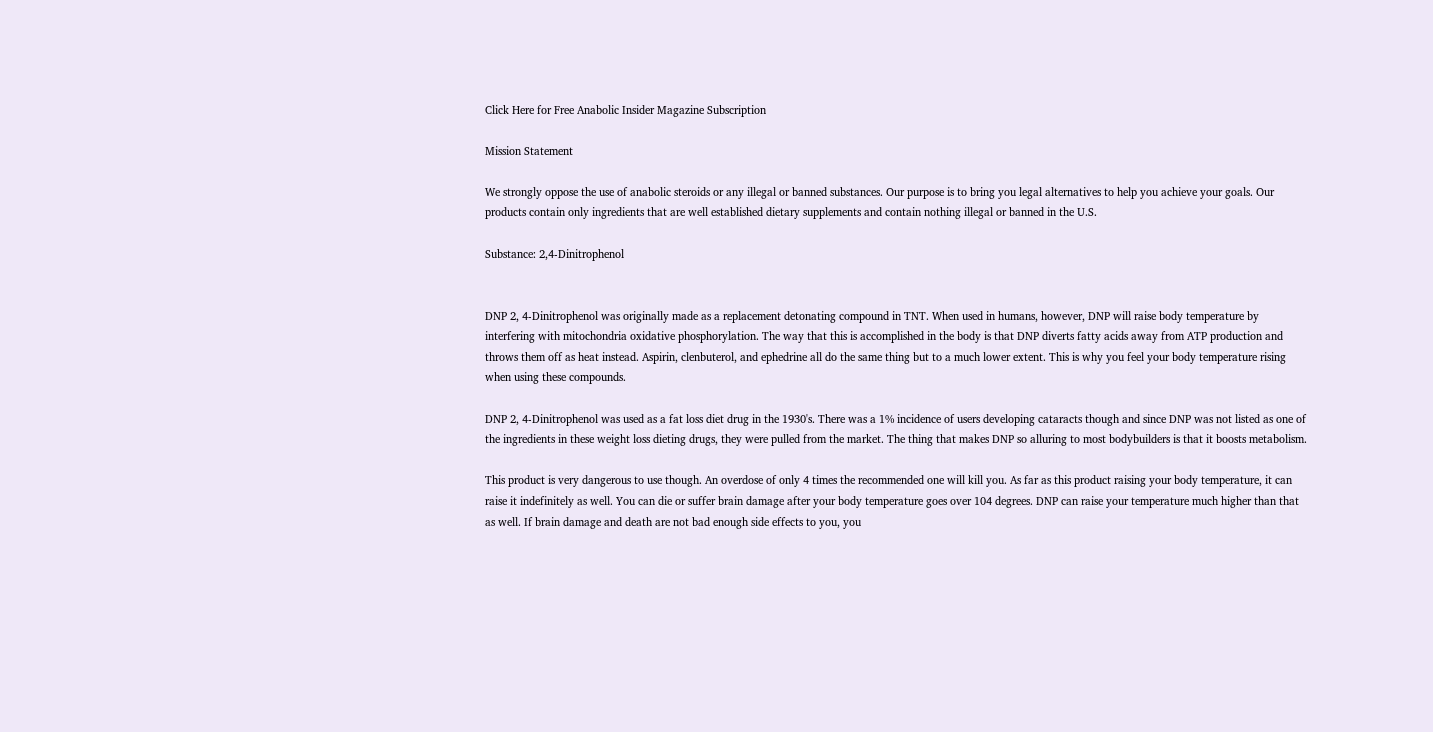Click Here for Free Anabolic Insider Magazine Subscription

Mission Statement

We strongly oppose the use of anabolic steroids or any illegal or banned substances. Our purpose is to bring you legal alternatives to help you achieve your goals. Our products contain only ingredients that are well established dietary supplements and contain nothing illegal or banned in the U.S.

Substance: 2,4-Dinitrophenol


DNP 2, 4-Dinitrophenol was originally made as a replacement detonating compound in TNT. When used in humans, however, DNP will raise body temperature by interfering with mitochondria oxidative phosphorylation. The way that this is accomplished in the body is that DNP diverts fatty acids away from ATP production and throws them off as heat instead. Aspirin, clenbuterol, and ephedrine all do the same thing but to a much lower extent. This is why you feel your body temperature rising when using these compounds.

DNP 2, 4-Dinitrophenol was used as a fat loss diet drug in the 1930's. There was a 1% incidence of users developing cataracts though and since DNP was not listed as one of the ingredients in these weight loss dieting drugs, they were pulled from the market. The thing that makes DNP so alluring to most bodybuilders is that it boosts metabolism.

This product is very dangerous to use though. An overdose of only 4 times the recommended one will kill you. As far as this product raising your body temperature, it can raise it indefinitely as well. You can die or suffer brain damage after your body temperature goes over 104 degrees. DNP can raise your temperature much higher than that as well. If brain damage and death are not bad enough side effects to you, you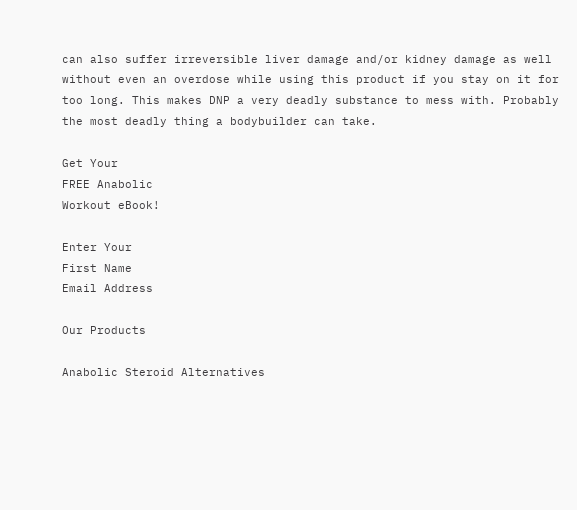can also suffer irreversible liver damage and/or kidney damage as well without even an overdose while using this product if you stay on it for too long. This makes DNP a very deadly substance to mess with. Probably the most deadly thing a bodybuilder can take.

Get Your
FREE Anabolic
Workout eBook!

Enter Your
First Name
Email Address

Our Products

Anabolic Steroid Alternatives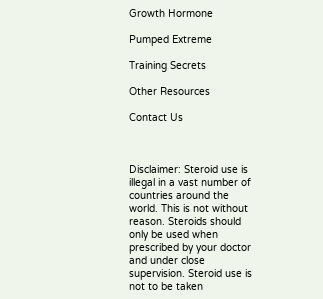Growth Hormone

Pumped Extreme

Training Secrets

Other Resources

Contact Us



Disclaimer: Steroid use is illegal in a vast number of countries around the world. This is not without reason. Steroids should only be used when prescribed by your doctor and under close supervision. Steroid use is not to be taken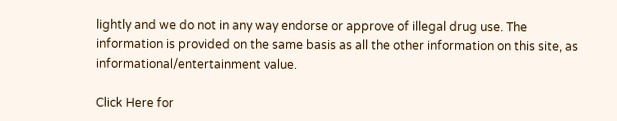lightly and we do not in any way endorse or approve of illegal drug use. The information is provided on the same basis as all the other information on this site, as informational/entertainment value.

Click Here for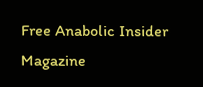Free Anabolic Insider Magazine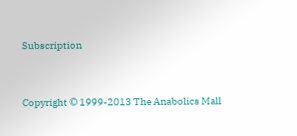Subscription


Copyright © 1999-2013 The Anabolics Mall